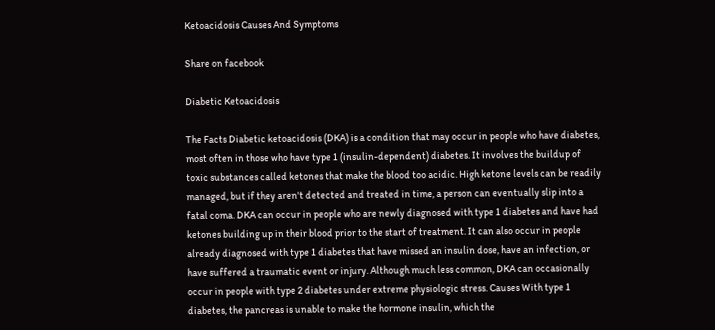Ketoacidosis Causes And Symptoms

Share on facebook

Diabetic Ketoacidosis

The Facts Diabetic ketoacidosis (DKA) is a condition that may occur in people who have diabetes, most often in those who have type 1 (insulin-dependent) diabetes. It involves the buildup of toxic substances called ketones that make the blood too acidic. High ketone levels can be readily managed, but if they aren't detected and treated in time, a person can eventually slip into a fatal coma. DKA can occur in people who are newly diagnosed with type 1 diabetes and have had ketones building up in their blood prior to the start of treatment. It can also occur in people already diagnosed with type 1 diabetes that have missed an insulin dose, have an infection, or have suffered a traumatic event or injury. Although much less common, DKA can occasionally occur in people with type 2 diabetes under extreme physiologic stress. Causes With type 1 diabetes, the pancreas is unable to make the hormone insulin, which the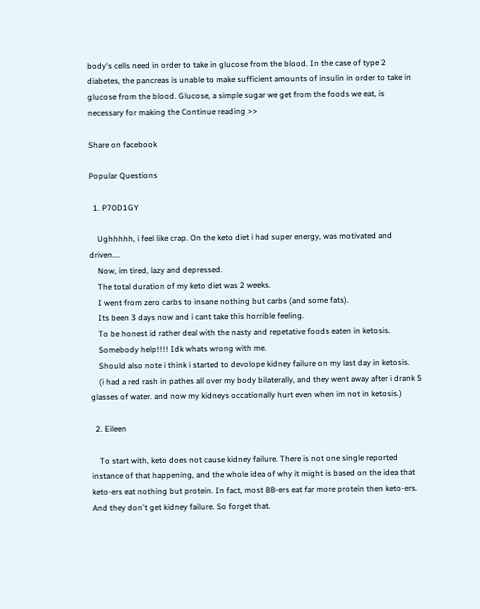body's cells need in order to take in glucose from the blood. In the case of type 2 diabetes, the pancreas is unable to make sufficient amounts of insulin in order to take in glucose from the blood. Glucose, a simple sugar we get from the foods we eat, is necessary for making the Continue reading >>

Share on facebook

Popular Questions

  1. P70D1GY

    Ughhhhh, i feel like crap. On the keto diet i had super energy, was motivated and driven....
    Now, im tired, lazy and depressed.
    The total duration of my keto diet was 2 weeks.
    I went from zero carbs to insane nothing but carbs (and some fats).
    Its been 3 days now and i cant take this horrible feeling.
    To be honest id rather deal with the nasty and repetative foods eaten in ketosis.
    Somebody help!!!! Idk whats wrong with me.
    Should also note i think i started to devolope kidney failure on my last day in ketosis.
    (i had a red rash in pathes all over my body bilaterally, and they went away after i drank 5 glasses of water. and now my kidneys occationally hurt even when im not in ketosis.)

  2. Eileen

    To start with, keto does not cause kidney failure. There is not one single reported instance of that happening, and the whole idea of why it might is based on the idea that keto-ers eat nothing but protein. In fact, most BB-ers eat far more protein then keto-ers. And they don't get kidney failure. So forget that.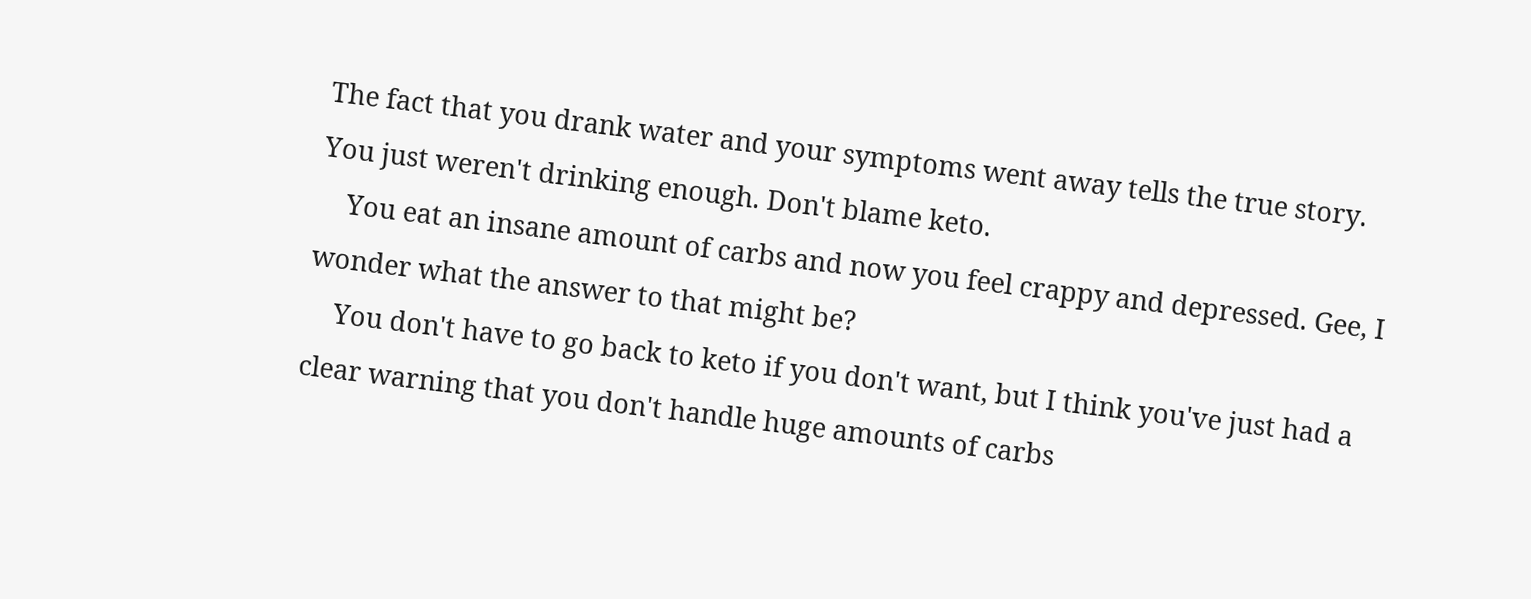The fact that you drank water and your symptoms went away tells the true story. You just weren't drinking enough. Don't blame keto.
    You eat an insane amount of carbs and now you feel crappy and depressed. Gee, I wonder what the answer to that might be?
    You don't have to go back to keto if you don't want, but I think you've just had a clear warning that you don't handle huge amounts of carbs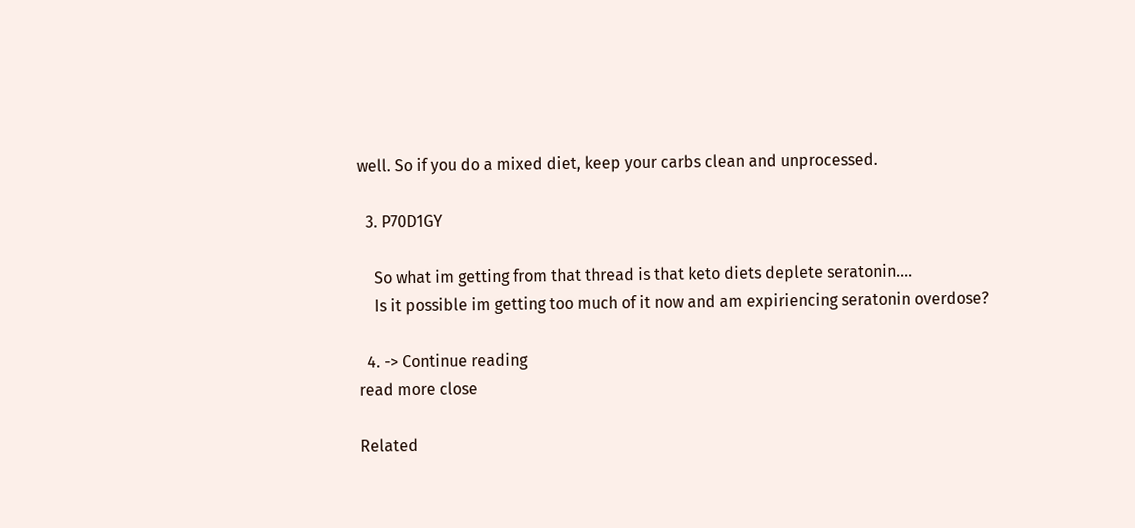well. So if you do a mixed diet, keep your carbs clean and unprocessed.

  3. P70D1GY

    So what im getting from that thread is that keto diets deplete seratonin....
    Is it possible im getting too much of it now and am expiriencing seratonin overdose?

  4. -> Continue reading
read more close

Related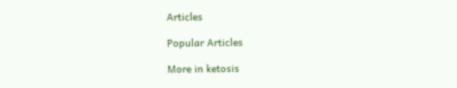Articles

Popular Articles

More in ketosis